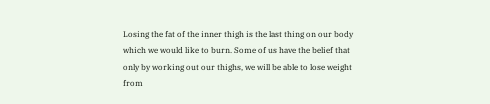Losing the fat of the inner thigh is the last thing on our body which we would like to burn. Some of us have the belief that only by working out our thighs, we will be able to lose weight from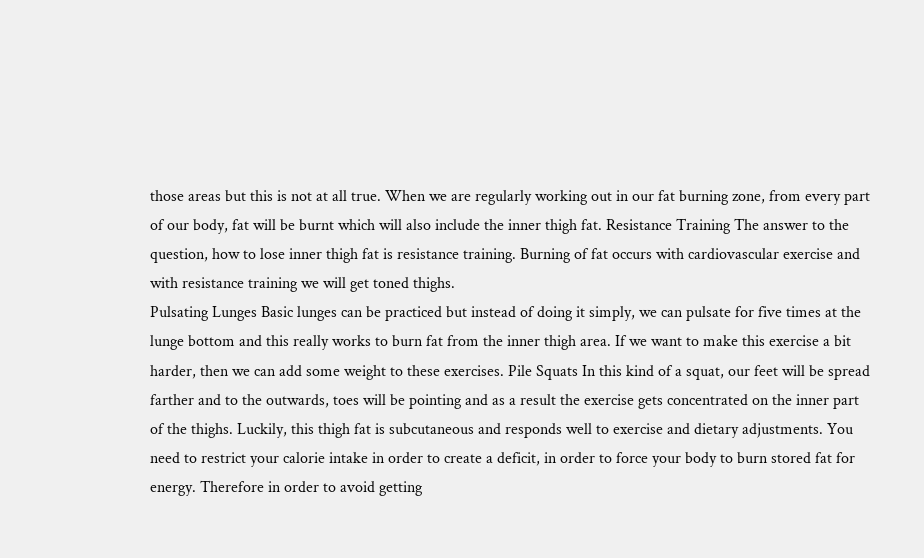those areas but this is not at all true. When we are regularly working out in our fat burning zone, from every part of our body, fat will be burnt which will also include the inner thigh fat. Resistance Training The answer to the question, how to lose inner thigh fat is resistance training. Burning of fat occurs with cardiovascular exercise and with resistance training we will get toned thighs.
Pulsating Lunges Basic lunges can be practiced but instead of doing it simply, we can pulsate for five times at the lunge bottom and this really works to burn fat from the inner thigh area. If we want to make this exercise a bit harder, then we can add some weight to these exercises. Pile Squats In this kind of a squat, our feet will be spread farther and to the outwards, toes will be pointing and as a result the exercise gets concentrated on the inner part of the thighs. Luckily, this thigh fat is subcutaneous and responds well to exercise and dietary adjustments. You need to restrict your calorie intake in order to create a deficit, in order to force your body to burn stored fat for energy. Therefore in order to avoid getting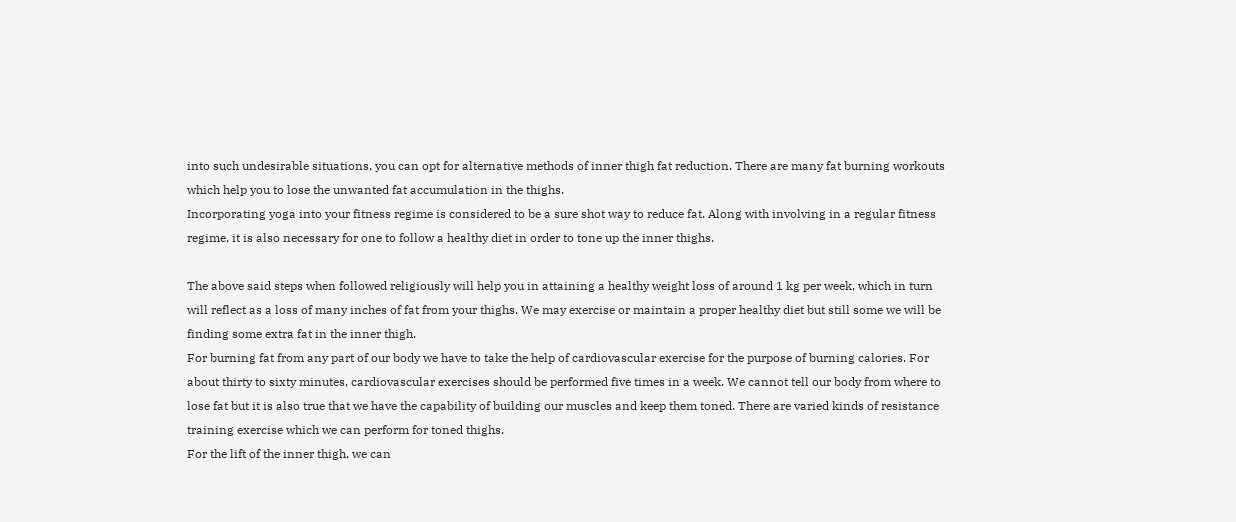into such undesirable situations, you can opt for alternative methods of inner thigh fat reduction. There are many fat burning workouts which help you to lose the unwanted fat accumulation in the thighs.
Incorporating yoga into your fitness regime is considered to be a sure shot way to reduce fat. Along with involving in a regular fitness regime, it is also necessary for one to follow a healthy diet in order to tone up the inner thighs.

The above said steps when followed religiously will help you in attaining a healthy weight loss of around 1 kg per week, which in turn will reflect as a loss of many inches of fat from your thighs. We may exercise or maintain a proper healthy diet but still some we will be finding some extra fat in the inner thigh.
For burning fat from any part of our body we have to take the help of cardiovascular exercise for the purpose of burning calories. For about thirty to sixty minutes, cardiovascular exercises should be performed five times in a week. We cannot tell our body from where to lose fat but it is also true that we have the capability of building our muscles and keep them toned. There are varied kinds of resistance training exercise which we can perform for toned thighs.
For the lift of the inner thigh, we can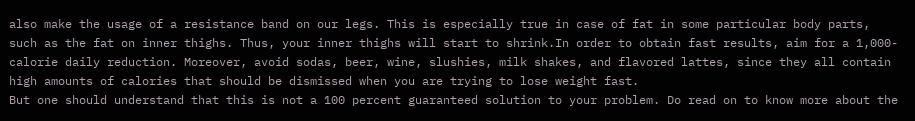also make the usage of a resistance band on our legs. This is especially true in case of fat in some particular body parts, such as the fat on inner thighs. Thus, your inner thighs will start to shrink.In order to obtain fast results, aim for a 1,000-calorie daily reduction. Moreover, avoid sodas, beer, wine, slushies, milk shakes, and flavored lattes, since they all contain high amounts of calories that should be dismissed when you are trying to lose weight fast.
But one should understand that this is not a 100 percent guaranteed solution to your problem. Do read on to know more about the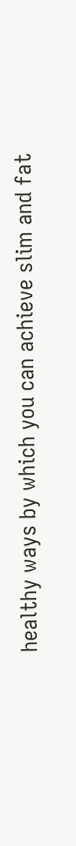healthy ways by which you can achieve slim and fat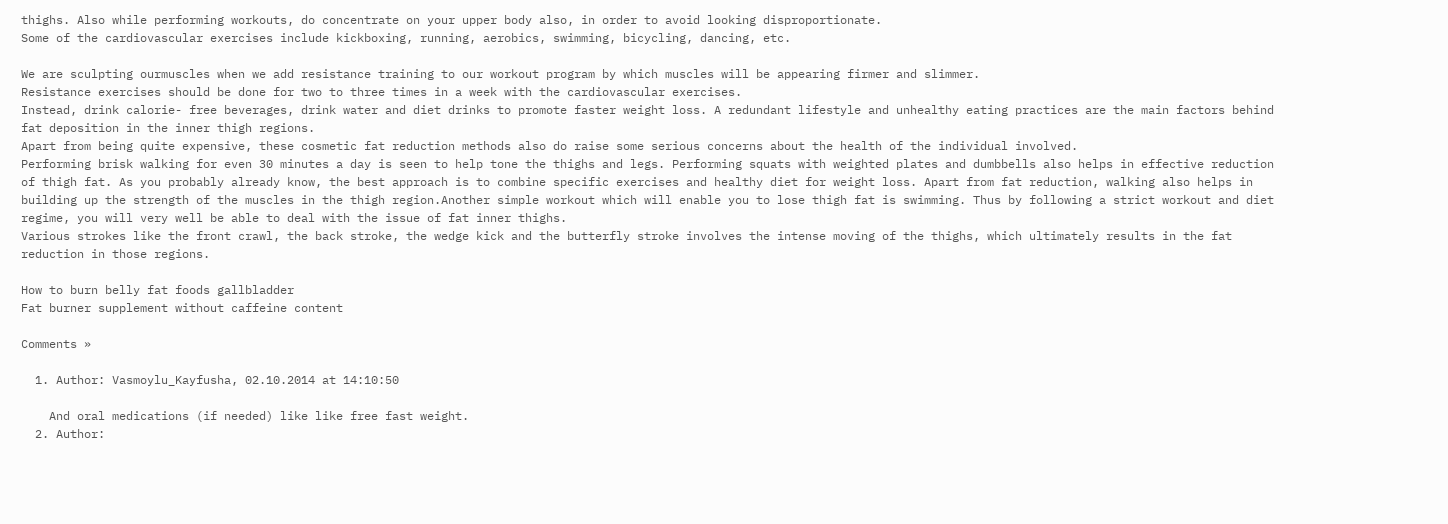thighs. Also while performing workouts, do concentrate on your upper body also, in order to avoid looking disproportionate.
Some of the cardiovascular exercises include kickboxing, running, aerobics, swimming, bicycling, dancing, etc.

We are sculpting ourmuscles when we add resistance training to our workout program by which muscles will be appearing firmer and slimmer.
Resistance exercises should be done for two to three times in a week with the cardiovascular exercises.
Instead, drink calorie- free beverages, drink water and diet drinks to promote faster weight loss. A redundant lifestyle and unhealthy eating practices are the main factors behind fat deposition in the inner thigh regions.
Apart from being quite expensive, these cosmetic fat reduction methods also do raise some serious concerns about the health of the individual involved.
Performing brisk walking for even 30 minutes a day is seen to help tone the thighs and legs. Performing squats with weighted plates and dumbbells also helps in effective reduction of thigh fat. As you probably already know, the best approach is to combine specific exercises and healthy diet for weight loss. Apart from fat reduction, walking also helps in building up the strength of the muscles in the thigh region.Another simple workout which will enable you to lose thigh fat is swimming. Thus by following a strict workout and diet regime, you will very well be able to deal with the issue of fat inner thighs.
Various strokes like the front crawl, the back stroke, the wedge kick and the butterfly stroke involves the intense moving of the thighs, which ultimately results in the fat reduction in those regions.

How to burn belly fat foods gallbladder
Fat burner supplement without caffeine content

Comments »

  1. Author: Vasmoylu_Kayfusha, 02.10.2014 at 14:10:50

    And oral medications (if needed) like like free fast weight.
  2. Author: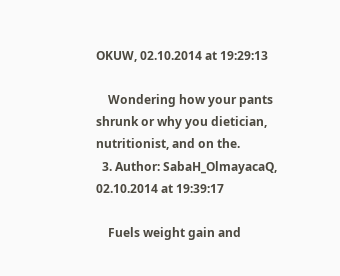OKUW, 02.10.2014 at 19:29:13

    Wondering how your pants shrunk or why you dietician, nutritionist, and on the.
  3. Author: SabaH_OlmayacaQ, 02.10.2014 at 19:39:17

    Fuels weight gain and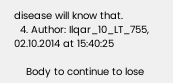disease will know that.
  4. Author: Ilqar_10_LT_755, 02.10.2014 at 15:40:25

    Body to continue to lose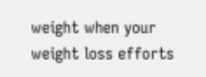weight when your weight loss efforts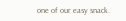one of our easy snack.